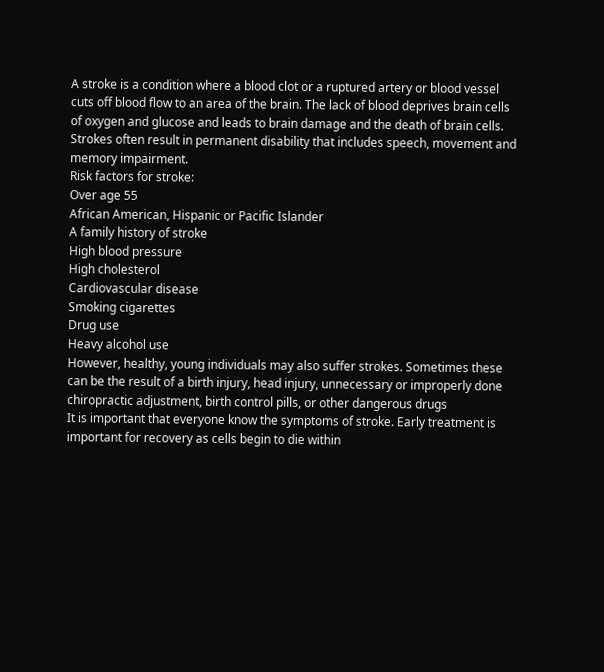A stroke is a condition where a blood clot or a ruptured artery or blood vessel cuts off blood flow to an area of the brain. The lack of blood deprives brain cells of oxygen and glucose and leads to brain damage and the death of brain cells. Strokes often result in permanent disability that includes speech, movement and memory impairment.
Risk factors for stroke:
Over age 55
African American, Hispanic or Pacific Islander
A family history of stroke
High blood pressure
High cholesterol
Cardiovascular disease
Smoking cigarettes
Drug use
Heavy alcohol use
However, healthy, young individuals may also suffer strokes. Sometimes these can be the result of a birth injury, head injury, unnecessary or improperly done chiropractic adjustment, birth control pills, or other dangerous drugs
It is important that everyone know the symptoms of stroke. Early treatment is important for recovery as cells begin to die within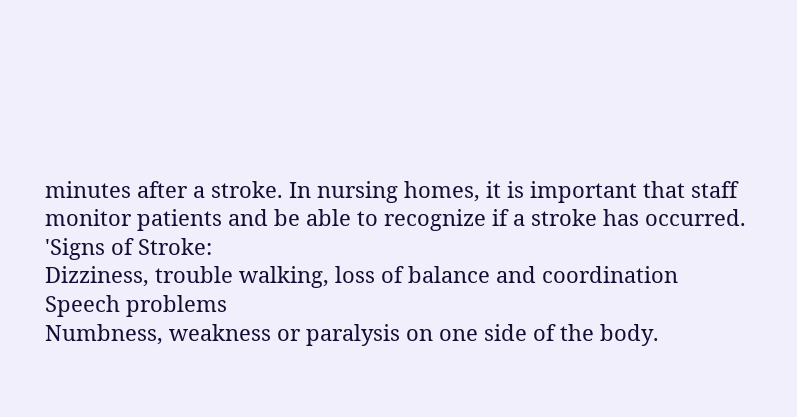minutes after a stroke. In nursing homes, it is important that staff monitor patients and be able to recognize if a stroke has occurred.
'Signs of Stroke:
Dizziness, trouble walking, loss of balance and coordination
Speech problems
Numbness, weakness or paralysis on one side of the body.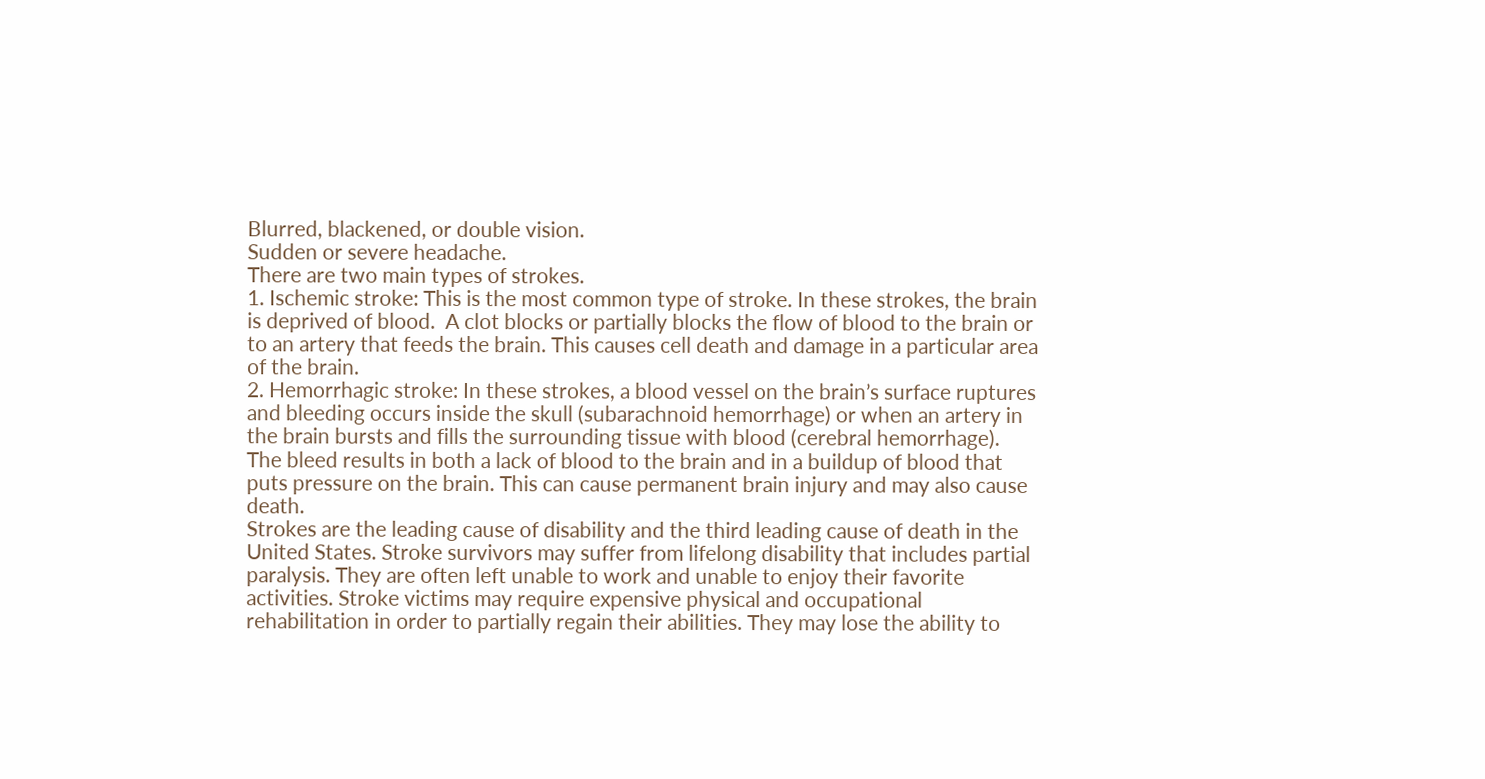Blurred, blackened, or double vision.
Sudden or severe headache.
There are two main types of strokes.
1. Ischemic stroke: This is the most common type of stroke. In these strokes, the brain is deprived of blood.  A clot blocks or partially blocks the flow of blood to the brain or to an artery that feeds the brain. This causes cell death and damage in a particular area of the brain.
2. Hemorrhagic stroke: In these strokes, a blood vessel on the brain’s surface ruptures and bleeding occurs inside the skull (subarachnoid hemorrhage) or when an artery in the brain bursts and fills the surrounding tissue with blood (cerebral hemorrhage). The bleed results in both a lack of blood to the brain and in a buildup of blood that puts pressure on the brain. This can cause permanent brain injury and may also cause death.
Strokes are the leading cause of disability and the third leading cause of death in the United States. Stroke survivors may suffer from lifelong disability that includes partial paralysis. They are often left unable to work and unable to enjoy their favorite activities. Stroke victims may require expensive physical and occupational rehabilitation in order to partially regain their abilities. They may lose the ability to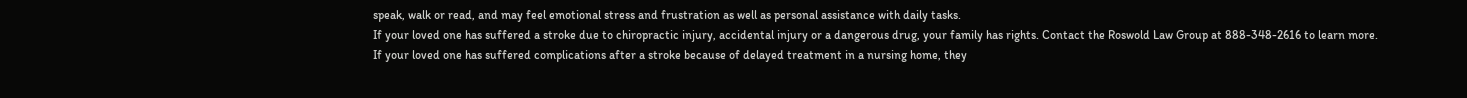speak, walk or read, and may feel emotional stress and frustration as well as personal assistance with daily tasks.
If your loved one has suffered a stroke due to chiropractic injury, accidental injury or a dangerous drug, your family has rights. Contact the Roswold Law Group at 888-348-2616 to learn more.
If your loved one has suffered complications after a stroke because of delayed treatment in a nursing home, they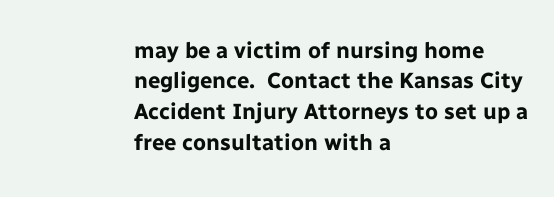may be a victim of nursing home negligence.  Contact the Kansas City Accident Injury Attorneys to set up a free consultation with a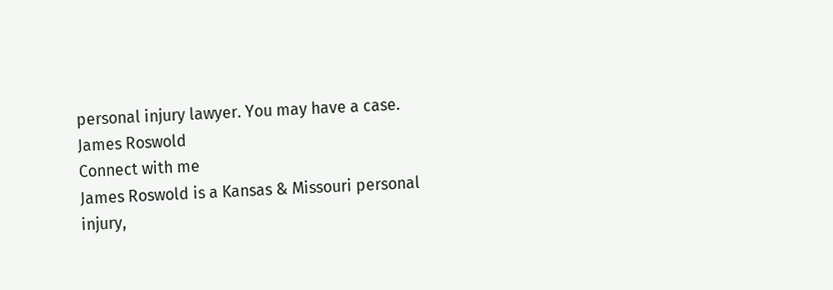personal injury lawyer. You may have a case.
James Roswold
Connect with me
James Roswold is a Kansas & Missouri personal injury,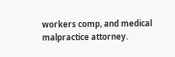workers comp, and medical malpractice attorney.